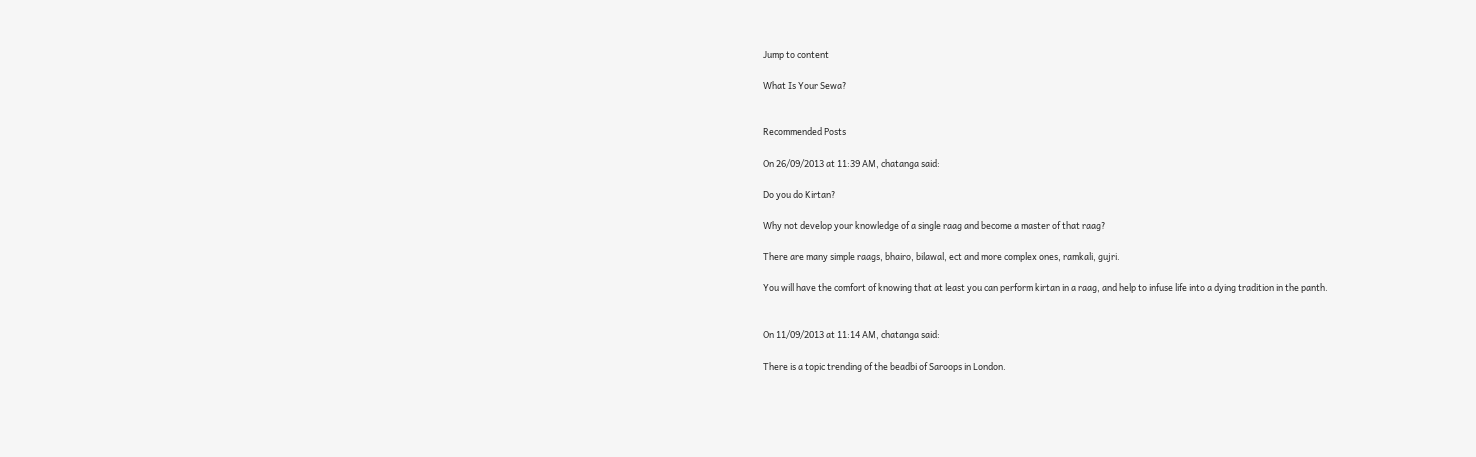Jump to content

What Is Your Sewa?


Recommended Posts

On 26/09/2013 at 11:39 AM, chatanga said:

Do you do Kirtan?

Why not develop your knowledge of a single raag and become a master of that raag?

There are many simple raags, bhairo, bilawal, ect and more complex ones, ramkali, gujri.

You will have the comfort of knowing that at least you can perform kirtan in a raag, and help to infuse life into a dying tradition in the panth.


On 11/09/2013 at 11:14 AM, chatanga said:

There is a topic trending of the beadbi of Saroops in London.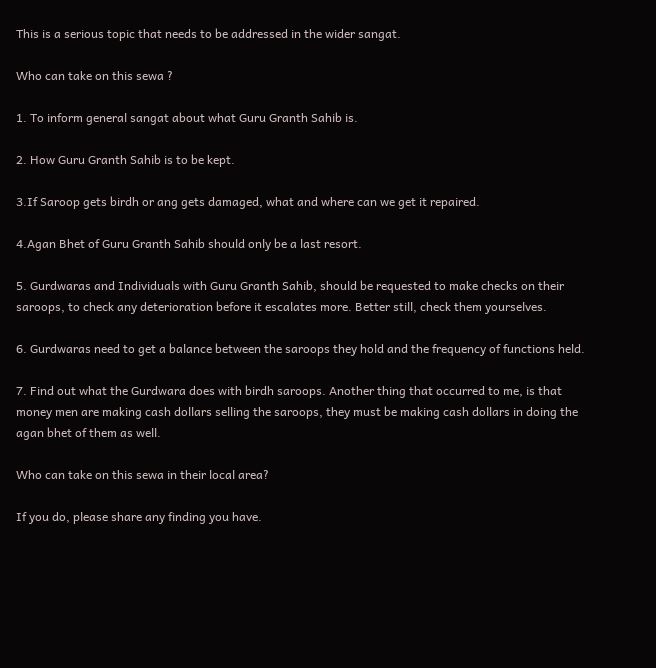This is a serious topic that needs to be addressed in the wider sangat.

Who can take on this sewa ?

1. To inform general sangat about what Guru Granth Sahib is.

2. How Guru Granth Sahib is to be kept.

3.If Saroop gets birdh or ang gets damaged, what and where can we get it repaired.

4.Agan Bhet of Guru Granth Sahib should only be a last resort.

5. Gurdwaras and Individuals with Guru Granth Sahib, should be requested to make checks on their saroops, to check any deterioration before it escalates more. Better still, check them yourselves.

6. Gurdwaras need to get a balance between the saroops they hold and the frequency of functions held.

7. Find out what the Gurdwara does with birdh saroops. Another thing that occurred to me, is that money men are making cash dollars selling the saroops, they must be making cash dollars in doing the agan bhet of them as well.

Who can take on this sewa in their local area?

If you do, please share any finding you have.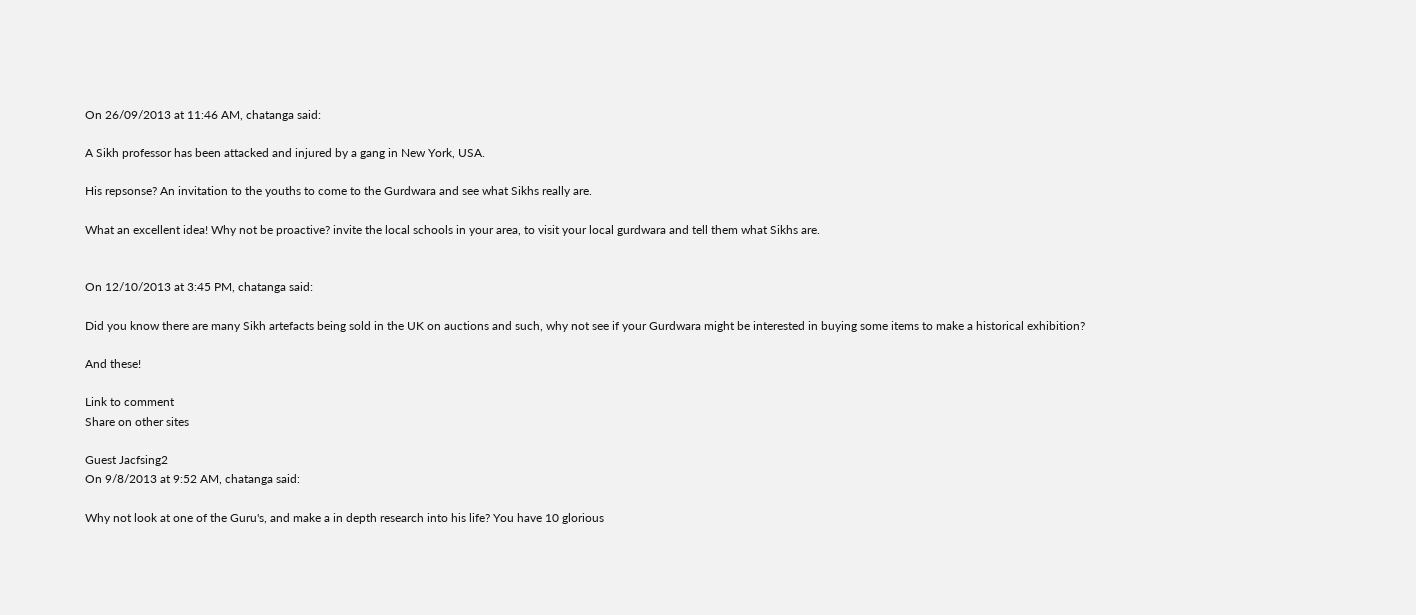On 26/09/2013 at 11:46 AM, chatanga said:

A Sikh professor has been attacked and injured by a gang in New York, USA.

His repsonse? An invitation to the youths to come to the Gurdwara and see what Sikhs really are.

What an excellent idea! Why not be proactive? invite the local schools in your area, to visit your local gurdwara and tell them what Sikhs are.


On 12/10/2013 at 3:45 PM, chatanga said:

Did you know there are many Sikh artefacts being sold in the UK on auctions and such, why not see if your Gurdwara might be interested in buying some items to make a historical exhibition?

And these!

Link to comment
Share on other sites

Guest Jacfsing2
On 9/8/2013 at 9:52 AM, chatanga said:

Why not look at one of the Guru's, and make a in depth research into his life? You have 10 glorious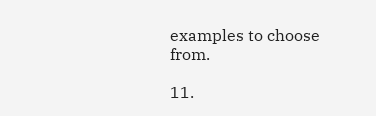examples to choose from.

11.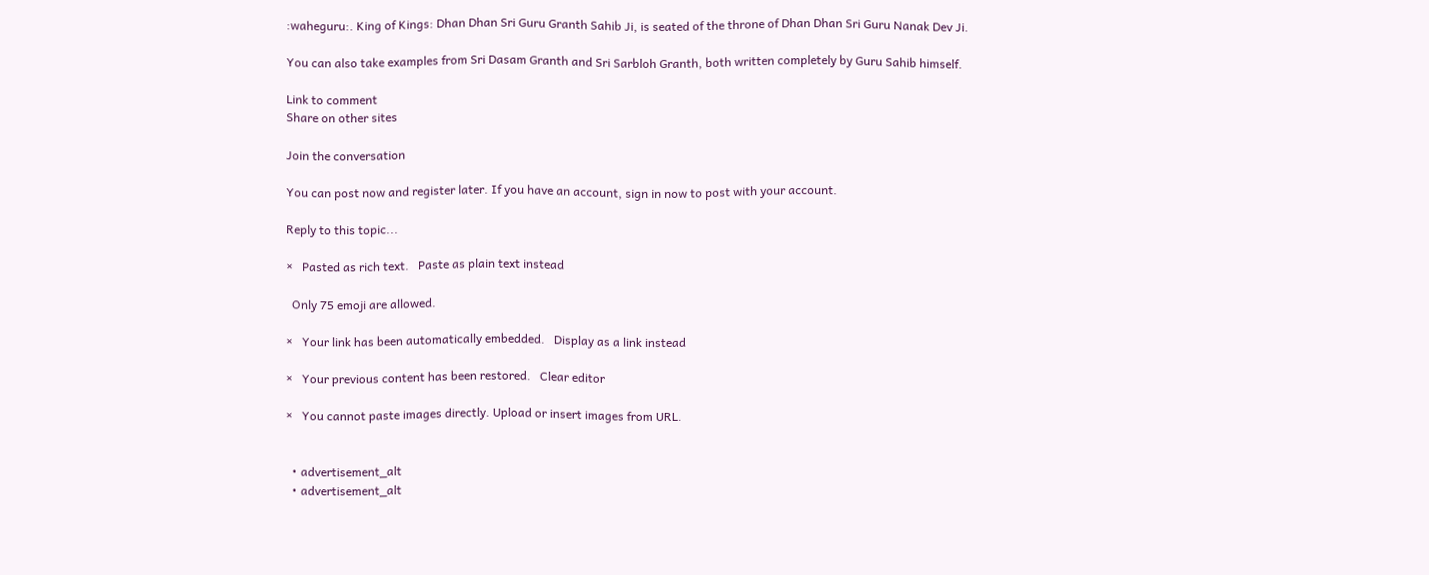:waheguru:. King of Kings: Dhan Dhan Sri Guru Granth Sahib Ji, is seated of the throne of Dhan Dhan Sri Guru Nanak Dev Ji.

You can also take examples from Sri Dasam Granth and Sri Sarbloh Granth, both written completely by Guru Sahib himself.

Link to comment
Share on other sites

Join the conversation

You can post now and register later. If you have an account, sign in now to post with your account.

Reply to this topic...

×   Pasted as rich text.   Paste as plain text instead

  Only 75 emoji are allowed.

×   Your link has been automatically embedded.   Display as a link instead

×   Your previous content has been restored.   Clear editor

×   You cannot paste images directly. Upload or insert images from URL.


  • advertisement_alt
  • advertisement_alt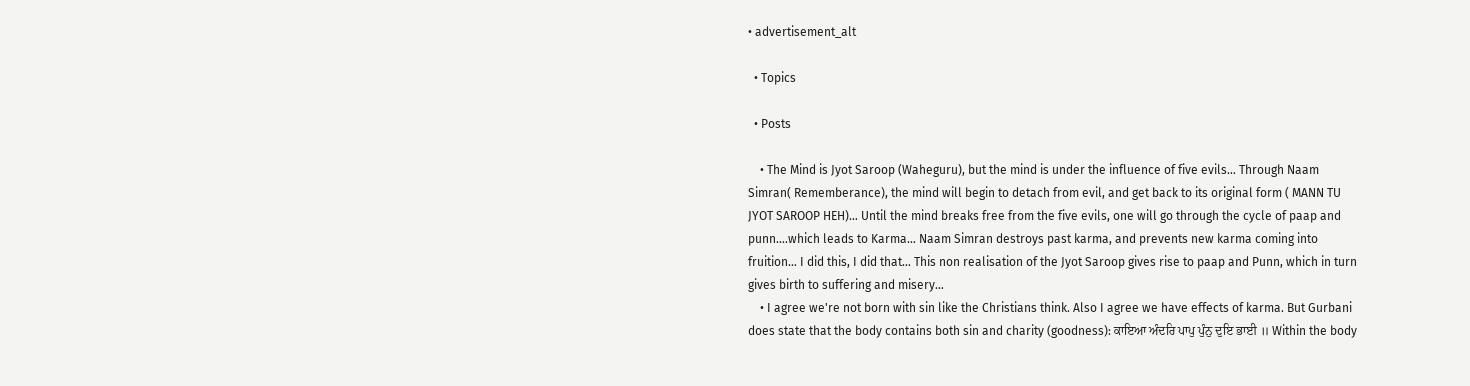• advertisement_alt

  • Topics

  • Posts

    • The Mind is Jyot Saroop (Waheguru), but the mind is under the influence of five evils… Through Naam Simran( Rememberance), the mind will begin to detach from evil, and get back to its original form ( MANN TU JYOT SAROOP HEH)… Until the mind breaks free from the five evils, one will go through the cycle of paap and punn….which leads to Karma… Naam Simran destroys past karma, and prevents new karma coming into fruition… I did this, I did that… This non realisation of the Jyot Saroop gives rise to paap and Punn, which in turn gives birth to suffering and misery…
    • I agree we're not born with sin like the Christians think. Also I agree we have effects of karma. But Gurbani does state that the body contains both sin and charity (goodness): ਕਾਇਆ ਅੰਦਰਿ ਪਾਪੁ ਪੁੰਨੁ ਦੁਇ ਭਾਈ ॥ Within the body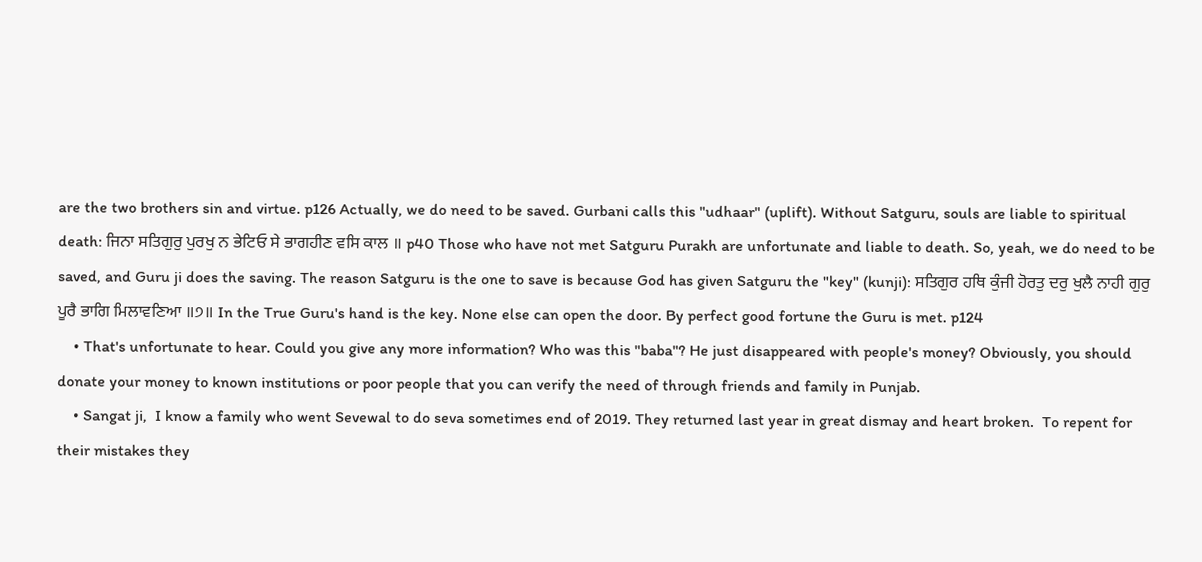are the two brothers sin and virtue. p126 Actually, we do need to be saved. Gurbani calls this "udhaar" (uplift). Without Satguru, souls are liable to spiritual death: ਜਿਨਾ ਸਤਿਗੁਰੁ ਪੁਰਖੁ ਨ ਭੇਟਿਓ ਸੇ ਭਾਗਹੀਣ ਵਸਿ ਕਾਲ ॥ p40 Those who have not met Satguru Purakh are unfortunate and liable to death. So, yeah, we do need to be saved, and Guru ji does the saving. The reason Satguru is the one to save is because God has given Satguru the "key" (kunji): ਸਤਿਗੁਰ ਹਥਿ ਕੁੰਜੀ ਹੋਰਤੁ ਦਰੁ ਖੁਲੈ ਨਾਹੀ ਗੁਰੁ ਪੂਰੈ ਭਾਗਿ ਮਿਲਾਵਣਿਆ ॥੭॥ In the True Guru's hand is the key. None else can open the door. By perfect good fortune the Guru is met. p124
    • That's unfortunate to hear. Could you give any more information? Who was this "baba"? He just disappeared with people's money? Obviously, you should donate your money to known institutions or poor people that you can verify the need of through friends and family in Punjab.
    • Sangat ji,  I know a family who went Sevewal to do seva sometimes end of 2019. They returned last year in great dismay and heart broken.  To repent for their mistakes they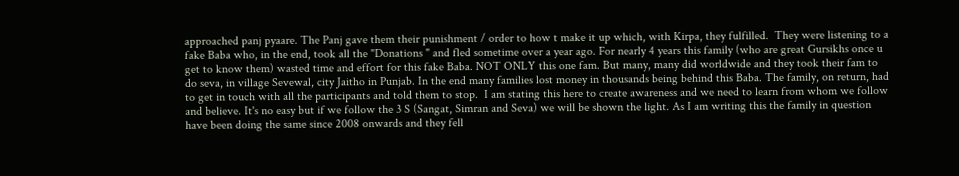approached panj pyaare. The Panj gave them their punishment / order to how t make it up which, with Kirpa, they fulfilled.  They were listening to a fake Baba who, in the end, took all the "Donations " and fled sometime over a year ago. For nearly 4 years this family (who are great Gursikhs once u get to know them) wasted time and effort for this fake Baba. NOT ONLY this one fam. But many, many did worldwide and they took their fam to do seva, in village Sevewal, city Jaitho in Punjab. In the end many families lost money in thousands being behind this Baba. The family, on return, had to get in touch with all the participants and told them to stop.  I am stating this here to create awareness and we need to learn from whom we follow and believe. It's no easy but if we follow the 3 S (Sangat, Simran and Seva) we will be shown the light. As I am writing this the family in question have been doing the same since 2008 onwards and they fell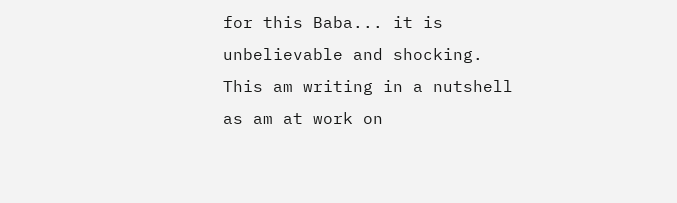for this Baba... it is unbelievable and shocking.  This am writing in a nutshell as am at work on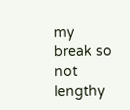my break so not lengthy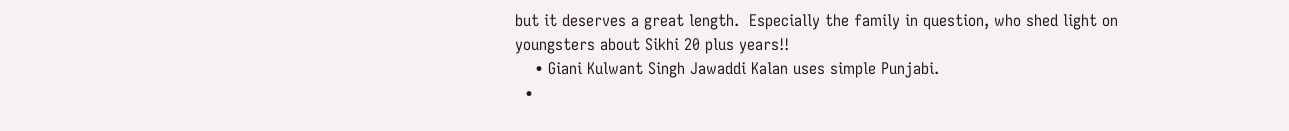but it deserves a great length.  Especially the family in question, who shed light on youngsters about Sikhi 20 plus years!!
    • Giani Kulwant Singh Jawaddi Kalan uses simple Punjabi.
  •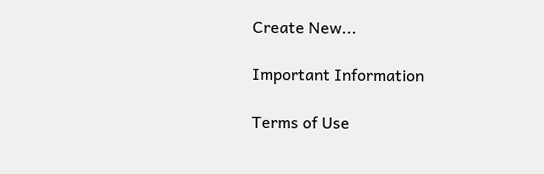Create New...

Important Information

Terms of Use